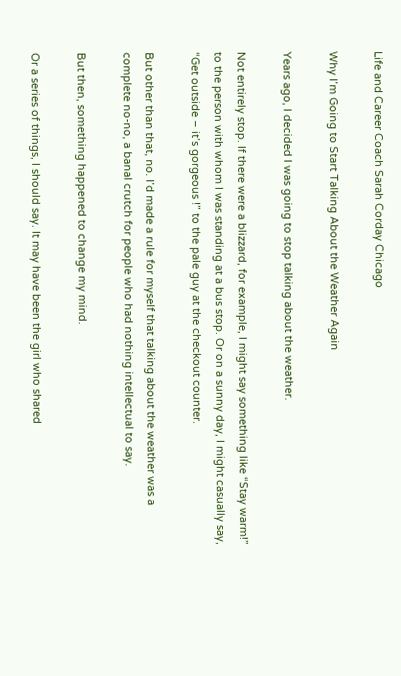Life and Career Coach Sarah Corday Chicago

Why I’m Going to Start Talking About the Weather Again

Years ago, I decided I was going to stop talking about the weather.

Not entirely stop. If there were a blizzard, for example, I might say something like “Stay warm!” to the person with whom I was standing at a bus stop. Or on a sunny day, I might casually say, “Get outside – it’s gorgeous !” to the pale guy at the checkout counter.

But other than that, no. I’d made a rule for myself that talking about the weather was a complete no-no, a banal crutch for people who had nothing intellectual to say.

But then, something happened to change my mind.

Or a series of things, I should say. It may have been the girl who shared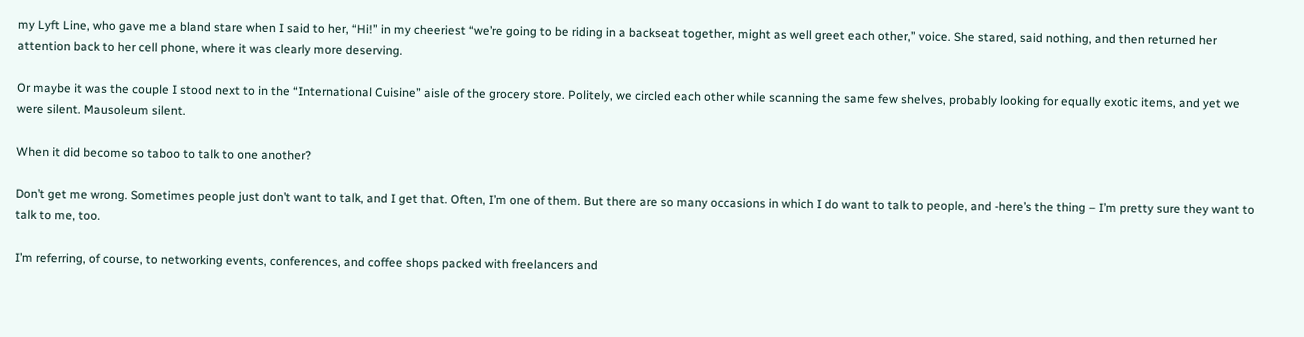my Lyft Line, who gave me a bland stare when I said to her, “Hi!” in my cheeriest “we’re going to be riding in a backseat together, might as well greet each other,” voice. She stared, said nothing, and then returned her attention back to her cell phone, where it was clearly more deserving.

Or maybe it was the couple I stood next to in the “International Cuisine” aisle of the grocery store. Politely, we circled each other while scanning the same few shelves, probably looking for equally exotic items, and yet we were silent. Mausoleum silent.

When it did become so taboo to talk to one another?

Don’t get me wrong. Sometimes people just don’t want to talk, and I get that. Often, I’m one of them. But there are so many occasions in which I do want to talk to people, and -here’s the thing – I’m pretty sure they want to talk to me, too.

I’m referring, of course, to networking events, conferences, and coffee shops packed with freelancers and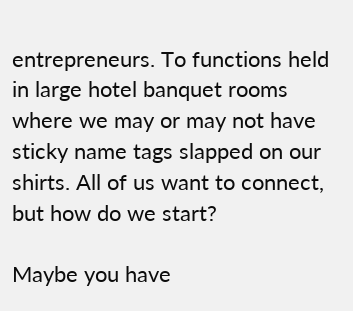entrepreneurs. To functions held in large hotel banquet rooms where we may or may not have sticky name tags slapped on our shirts. All of us want to connect, but how do we start?

Maybe you have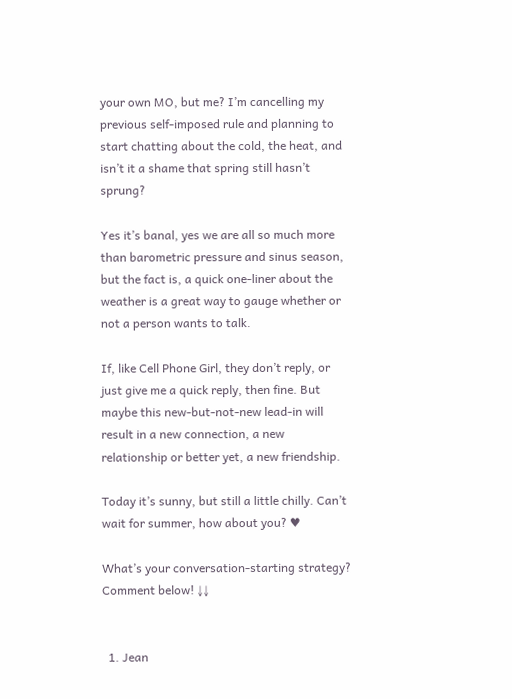your own MO, but me? I’m cancelling my previous self-imposed rule and planning to start chatting about the cold, the heat, and isn’t it a shame that spring still hasn’t sprung?

Yes it’s banal, yes we are all so much more than barometric pressure and sinus season, but the fact is, a quick one-liner about the weather is a great way to gauge whether or not a person wants to talk.

If, like Cell Phone Girl, they don’t reply, or just give me a quick reply, then fine. But maybe this new-but-not-new lead-in will result in a new connection, a new relationship or better yet, a new friendship.

Today it’s sunny, but still a little chilly. Can’t wait for summer, how about you? ♥

What’s your conversation-starting strategy? Comment below! ↓↓


  1. Jean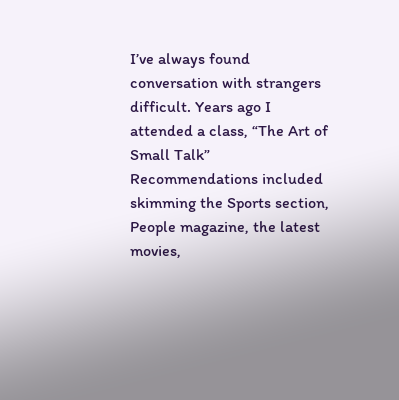I’ve always found conversation with strangers difficult. Years ago I attended a class, “The Art of Small Talk” Recommendations included skimming the Sports section, People magazine, the latest movies,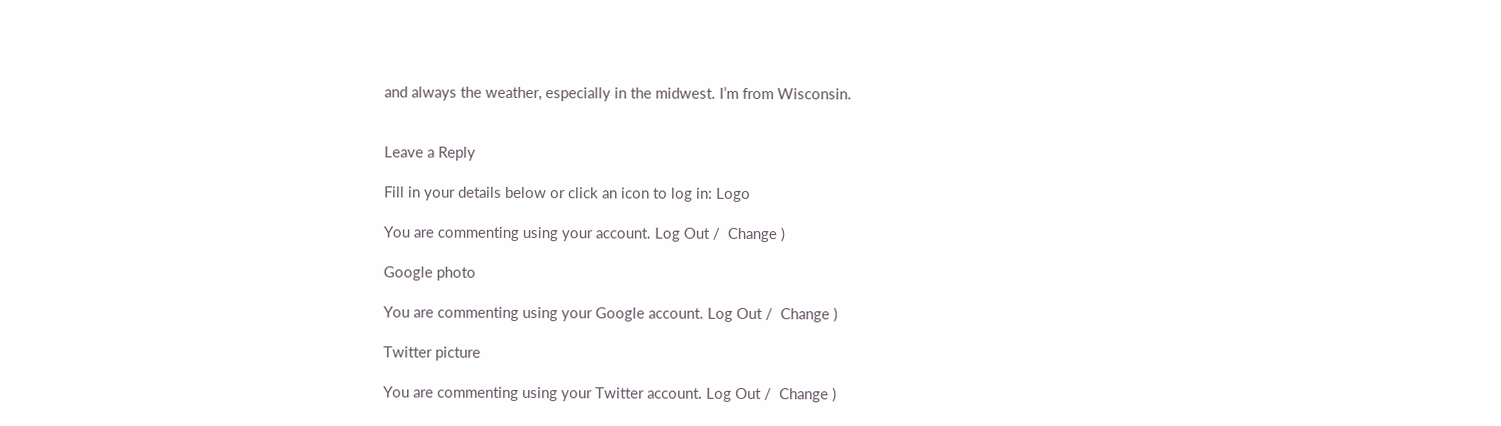and always the weather, especially in the midwest. I’m from Wisconsin.


Leave a Reply

Fill in your details below or click an icon to log in: Logo

You are commenting using your account. Log Out /  Change )

Google photo

You are commenting using your Google account. Log Out /  Change )

Twitter picture

You are commenting using your Twitter account. Log Out /  Change )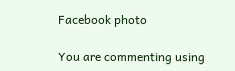Facebook photo

You are commenting using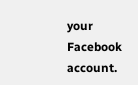your Facebook account.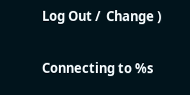Log Out /  Change )

Connecting to %s